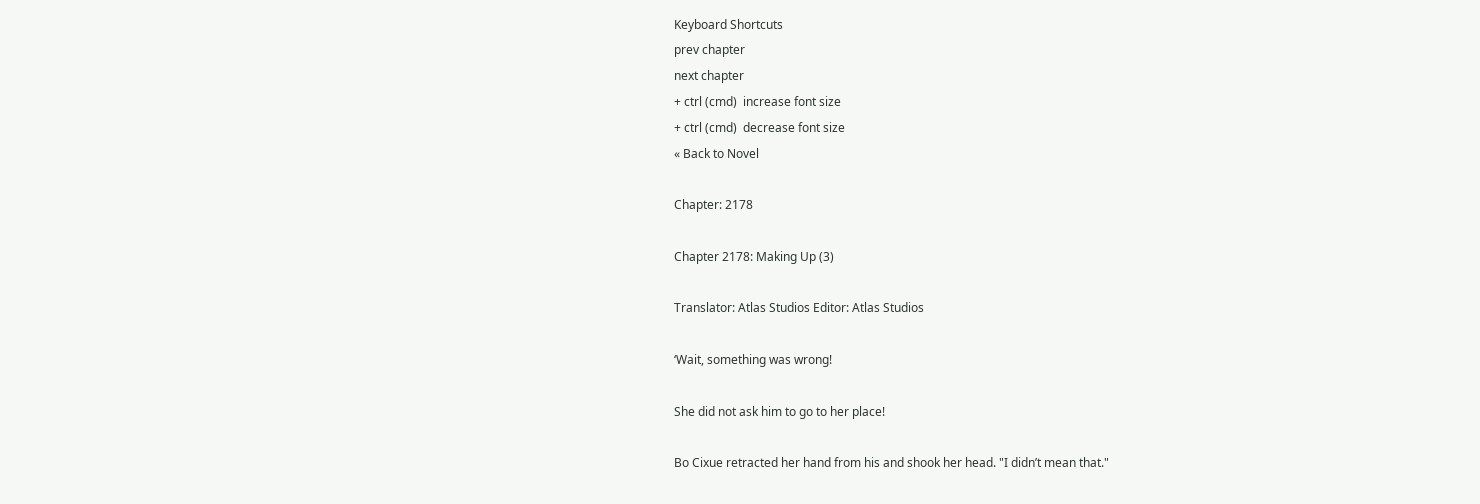Keyboard Shortcuts
prev chapter
next chapter
+ ctrl (cmd)  increase font size
+ ctrl (cmd)  decrease font size
« Back to Novel

Chapter: 2178

Chapter 2178: Making Up (3)

Translator: Atlas Studios Editor: Atlas Studios

‘Wait, something was wrong!

She did not ask him to go to her place!

Bo Cixue retracted her hand from his and shook her head. "I didn’t mean that."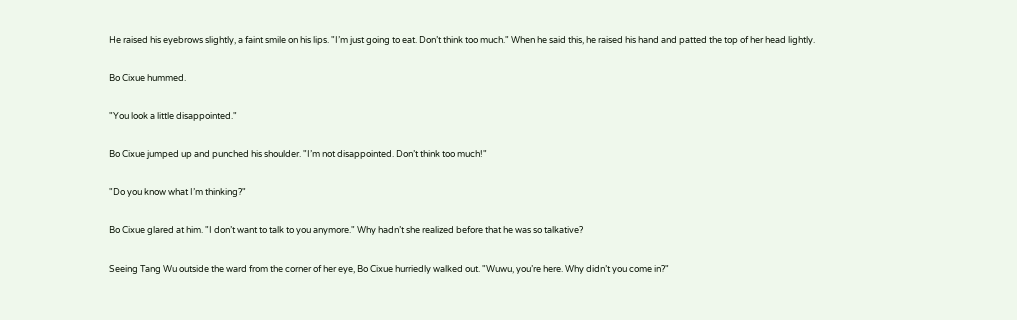He raised his eyebrows slightly, a faint smile on his lips. "I’m just going to eat. Don’t think too much." When he said this, he raised his hand and patted the top of her head lightly.

Bo Cixue hummed.

"You look a little disappointed."

Bo Cixue jumped up and punched his shoulder. "I’m not disappointed. Don’t think too much!"

"Do you know what I’m thinking?"

Bo Cixue glared at him. "I don’t want to talk to you anymore." Why hadn’t she realized before that he was so talkative?

Seeing Tang Wu outside the ward from the corner of her eye, Bo Cixue hurriedly walked out. "Wuwu, you’re here. Why didn’t you come in?"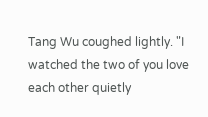Tang Wu coughed lightly. "I watched the two of you love each other quietly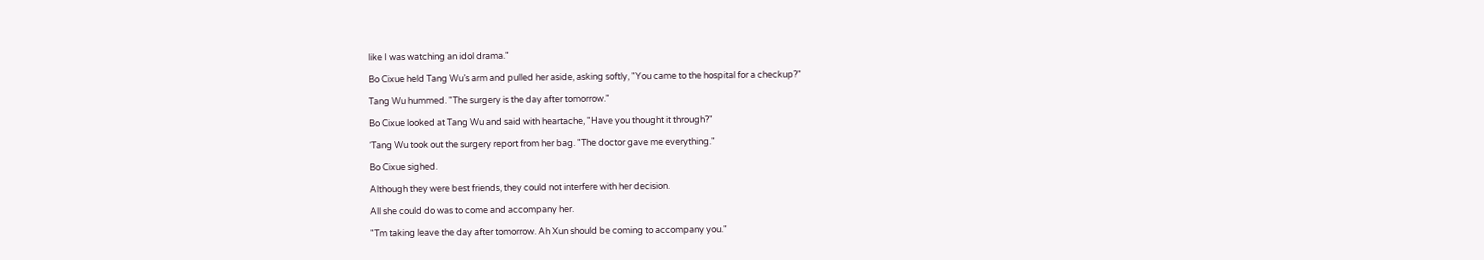like I was watching an idol drama."

Bo Cixue held Tang Wu’s arm and pulled her aside, asking softly, "You came to the hospital for a checkup?"

Tang Wu hummed. "The surgery is the day after tomorrow."

Bo Cixue looked at Tang Wu and said with heartache, "Have you thought it through?"

‘Tang Wu took out the surgery report from her bag. "The doctor gave me everything."

Bo Cixue sighed.

Although they were best friends, they could not interfere with her decision.

All she could do was to come and accompany her.

"Tm taking leave the day after tomorrow. Ah Xun should be coming to accompany you."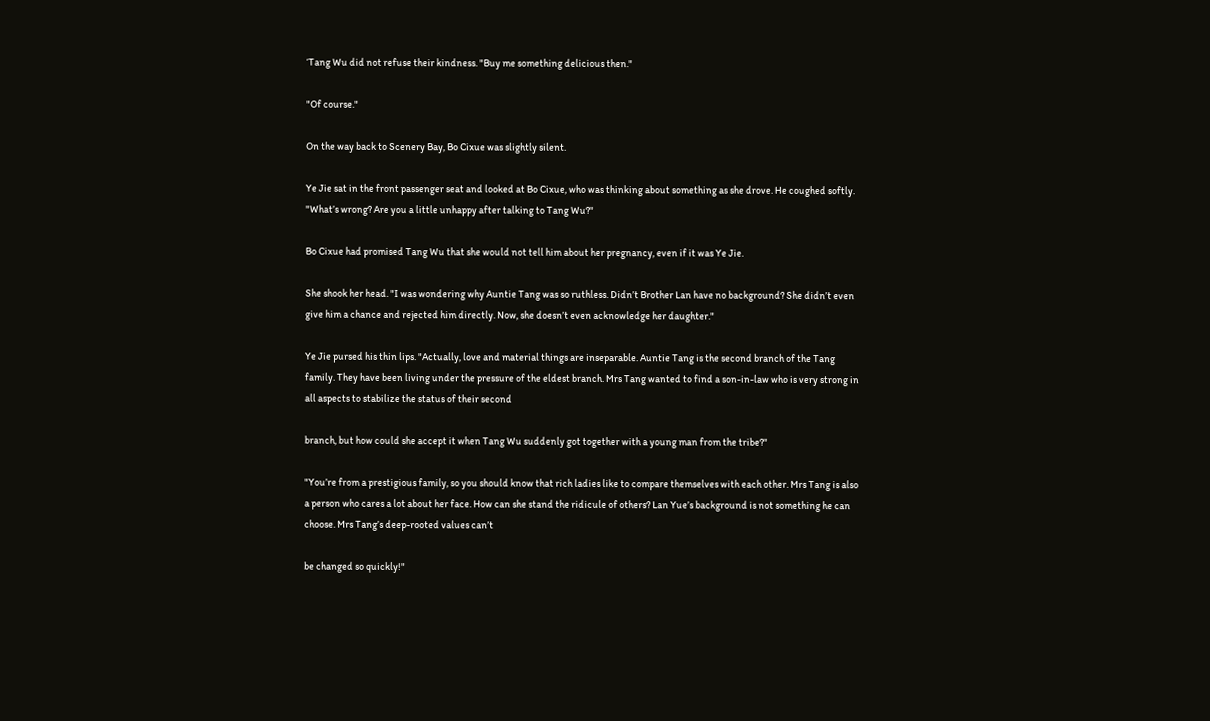‘Tang Wu did not refuse their kindness. "Buy me something delicious then."

"Of course."

On the way back to Scenery Bay, Bo Cixue was slightly silent.

Ye Jie sat in the front passenger seat and looked at Bo Cixue, who was thinking about something as she drove. He coughed softly. "What’s wrong? Are you a little unhappy after talking to Tang Wu?"

Bo Cixue had promised Tang Wu that she would not tell him about her pregnancy, even if it was Ye Jie.

She shook her head. "I was wondering why Auntie Tang was so ruthless. Didn’t Brother Lan have no background? She didn’t even give him a chance and rejected him directly. Now, she doesn’t even acknowledge her daughter."

Ye Jie pursed his thin lips. "Actually, love and material things are inseparable. Auntie Tang is the second branch of the Tang family. They have been living under the pressure of the eldest branch. Mrs Tang wanted to find a son-in-law who is very strong in all aspects to stabilize the status of their second

branch, but how could she accept it when Tang Wu suddenly got together with a young man from the tribe?"

"You’re from a prestigious family, so you should know that rich ladies like to compare themselves with each other. Mrs Tang is also a person who cares a lot about her face. How can she stand the ridicule of others? Lan Yue’s background is not something he can choose. Mrs Tang’s deep-rooted values can’t

be changed so quickly!"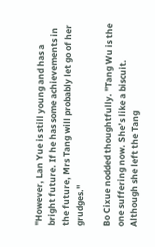"However, Lan Yue is still young and has a bright future. If he has some achievements in the future, Mrs Tang will probably let go of her grudges."

Bo Cixue nodded thoughtfully. "Tang Wu is the one suffering now. She’s like a biscuit. Although she left the Tang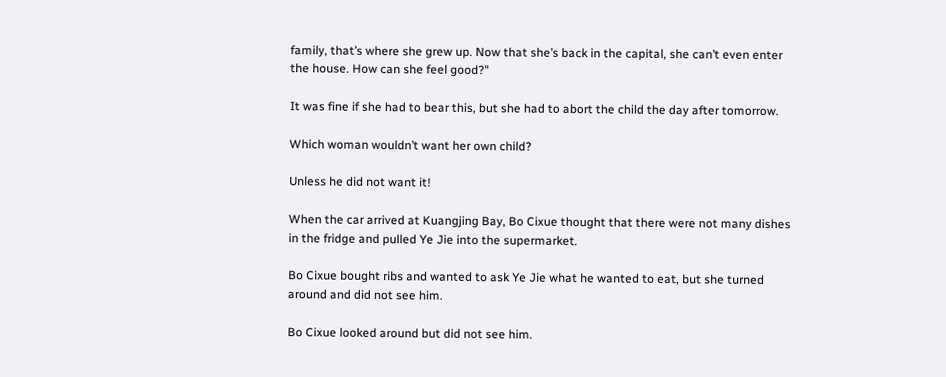family, that’s where she grew up. Now that she’s back in the capital, she can’t even enter the house. How can she feel good?"

It was fine if she had to bear this, but she had to abort the child the day after tomorrow.

Which woman wouldn’t want her own child?

Unless he did not want it!

When the car arrived at Kuangjing Bay, Bo Cixue thought that there were not many dishes in the fridge and pulled Ye Jie into the supermarket.

Bo Cixue bought ribs and wanted to ask Ye Jie what he wanted to eat, but she turned around and did not see him.

Bo Cixue looked around but did not see him.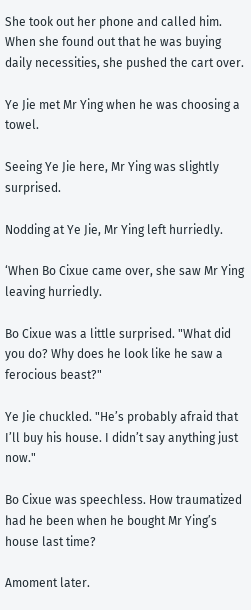She took out her phone and called him. When she found out that he was buying daily necessities, she pushed the cart over.

Ye Jie met Mr Ying when he was choosing a towel.

Seeing Ye Jie here, Mr Ying was slightly surprised.

Nodding at Ye Jie, Mr Ying left hurriedly.

‘When Bo Cixue came over, she saw Mr Ying leaving hurriedly.

Bo Cixue was a little surprised. "What did you do? Why does he look like he saw a ferocious beast?"

Ye Jie chuckled. "He’s probably afraid that I’ll buy his house. I didn’t say anything just now."

Bo Cixue was speechless. How traumatized had he been when he bought Mr Ying’s house last time?

Amoment later.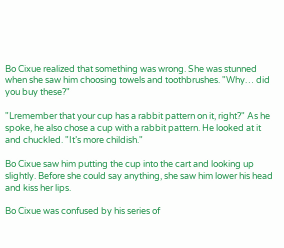Bo Cixue realized that something was wrong. She was stunned when she saw him choosing towels and toothbrushes. "Why… did you buy these?"

"Lremember that your cup has a rabbit pattern on it, right?" As he spoke, he also chose a cup with a rabbit pattern. He looked at it and chuckled. "It’s more childish."

Bo Cixue saw him putting the cup into the cart and looking up slightly. Before she could say anything, she saw him lower his head and kiss her lips.

Bo Cixue was confused by his series of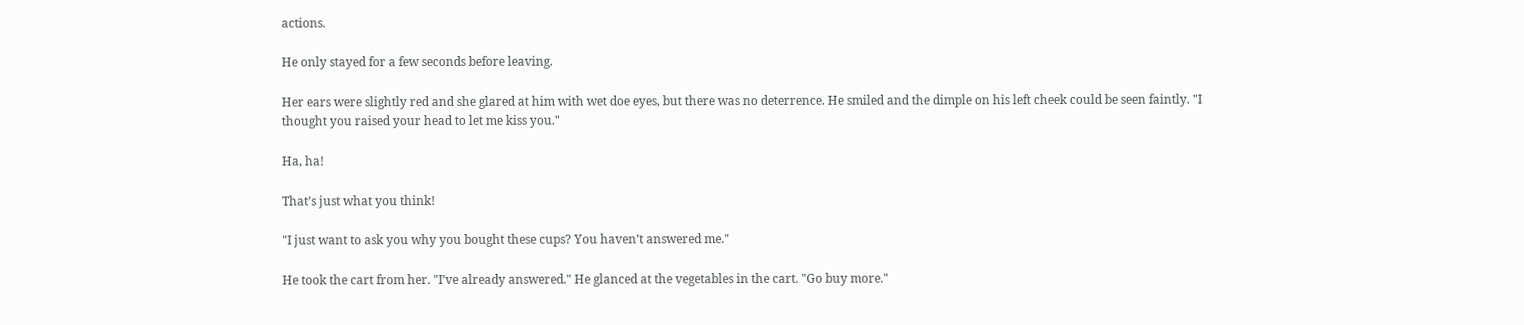actions.

He only stayed for a few seconds before leaving.

Her ears were slightly red and she glared at him with wet doe eyes, but there was no deterrence. He smiled and the dimple on his left cheek could be seen faintly. "I thought you raised your head to let me kiss you."

Ha, ha!

That’s just what you think!

"I just want to ask you why you bought these cups? You haven’t answered me."

He took the cart from her. "I’ve already answered." He glanced at the vegetables in the cart. "Go buy more."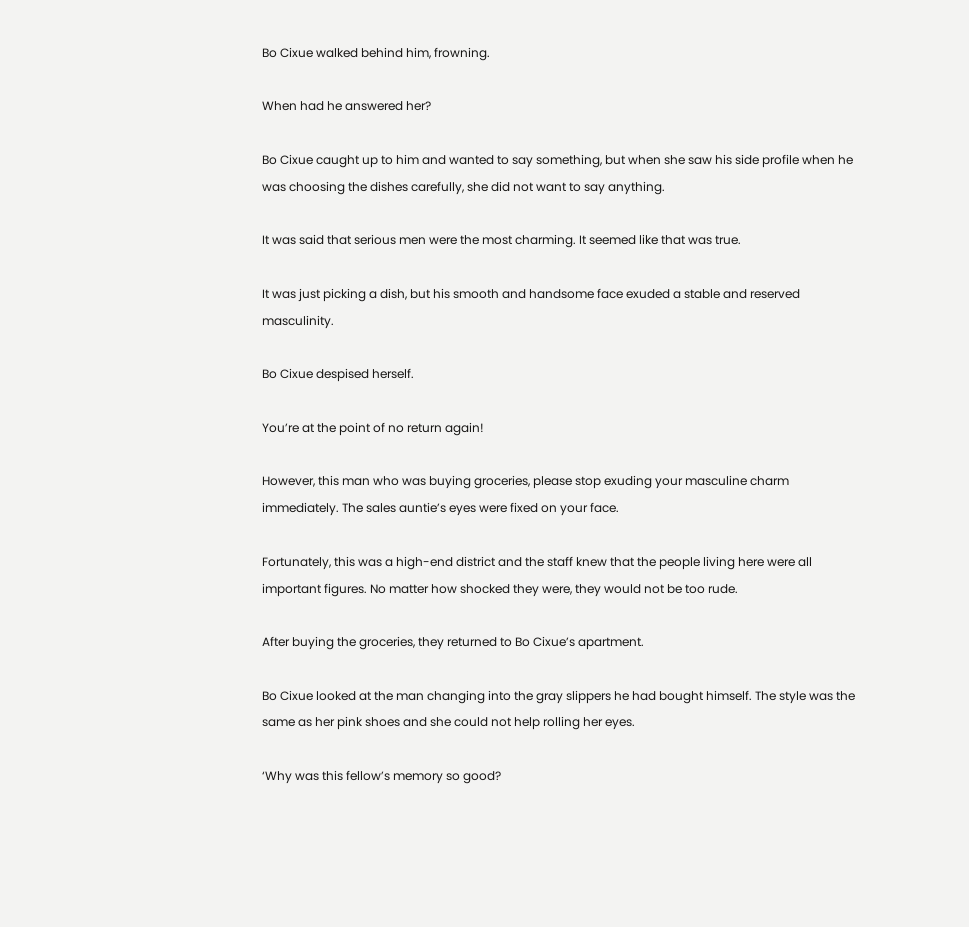Bo Cixue walked behind him, frowning.

When had he answered her?

Bo Cixue caught up to him and wanted to say something, but when she saw his side profile when he was choosing the dishes carefully, she did not want to say anything.

It was said that serious men were the most charming. It seemed like that was true.

It was just picking a dish, but his smooth and handsome face exuded a stable and reserved masculinity.

Bo Cixue despised herself.

You’re at the point of no return again!

However, this man who was buying groceries, please stop exuding your masculine charm immediately. The sales auntie’s eyes were fixed on your face.

Fortunately, this was a high-end district and the staff knew that the people living here were all important figures. No matter how shocked they were, they would not be too rude.

After buying the groceries, they returned to Bo Cixue’s apartment.

Bo Cixue looked at the man changing into the gray slippers he had bought himself. The style was the same as her pink shoes and she could not help rolling her eyes.

‘Why was this fellow’s memory so good?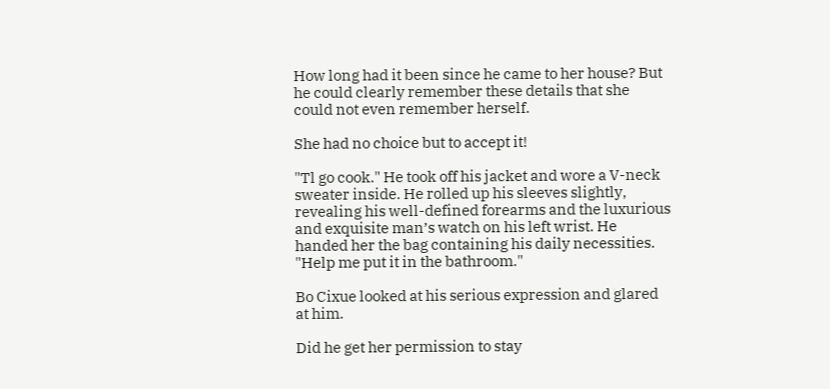How long had it been since he came to her house? But he could clearly remember these details that she could not even remember herself.

She had no choice but to accept it!

"Tl go cook." He took off his jacket and wore a V-neck sweater inside. He rolled up his sleeves slightly, revealing his well-defined forearms and the luxurious and exquisite man’s watch on his left wrist. He handed her the bag containing his daily necessities. "Help me put it in the bathroom."

Bo Cixue looked at his serious expression and glared at him.

Did he get her permission to stay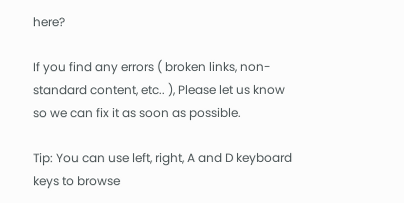here?

If you find any errors ( broken links, non-standard content, etc.. ), Please let us know so we can fix it as soon as possible.

Tip: You can use left, right, A and D keyboard keys to browse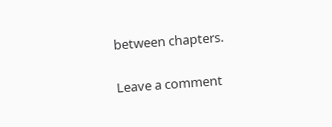between chapters.

Leave a comment